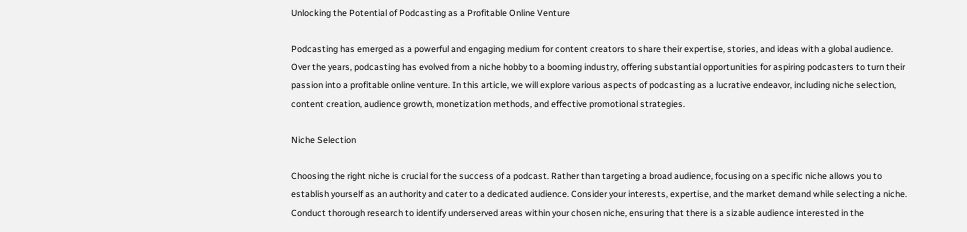Unlocking the Potential of Podcasting as a Profitable Online Venture

Podcasting has emerged as a powerful and engaging medium for content creators to share their expertise, stories, and ideas with a global audience. Over the years, podcasting has evolved from a niche hobby to a booming industry, offering substantial opportunities for aspiring podcasters to turn their passion into a profitable online venture. In this article, we will explore various aspects of podcasting as a lucrative endeavor, including niche selection, content creation, audience growth, monetization methods, and effective promotional strategies.

Niche Selection

Choosing the right niche is crucial for the success of a podcast. Rather than targeting a broad audience, focusing on a specific niche allows you to establish yourself as an authority and cater to a dedicated audience. Consider your interests, expertise, and the market demand while selecting a niche. Conduct thorough research to identify underserved areas within your chosen niche, ensuring that there is a sizable audience interested in the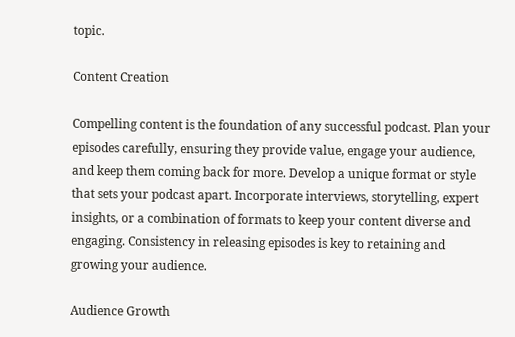topic.

Content Creation

Compelling content is the foundation of any successful podcast. Plan your episodes carefully, ensuring they provide value, engage your audience, and keep them coming back for more. Develop a unique format or style that sets your podcast apart. Incorporate interviews, storytelling, expert insights, or a combination of formats to keep your content diverse and engaging. Consistency in releasing episodes is key to retaining and growing your audience.

Audience Growth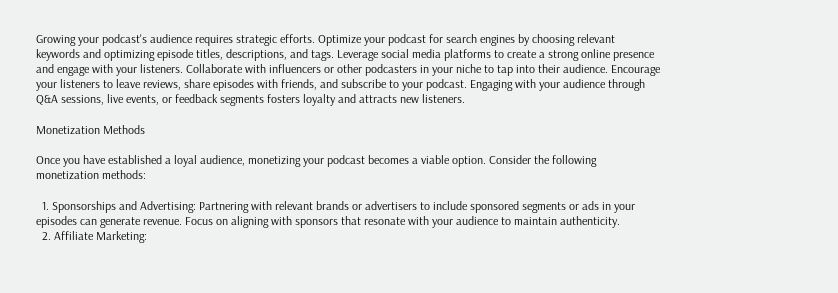Growing your podcast's audience requires strategic efforts. Optimize your podcast for search engines by choosing relevant keywords and optimizing episode titles, descriptions, and tags. Leverage social media platforms to create a strong online presence and engage with your listeners. Collaborate with influencers or other podcasters in your niche to tap into their audience. Encourage your listeners to leave reviews, share episodes with friends, and subscribe to your podcast. Engaging with your audience through Q&A sessions, live events, or feedback segments fosters loyalty and attracts new listeners.

Monetization Methods

Once you have established a loyal audience, monetizing your podcast becomes a viable option. Consider the following monetization methods:

  1. Sponsorships and Advertising: Partnering with relevant brands or advertisers to include sponsored segments or ads in your episodes can generate revenue. Focus on aligning with sponsors that resonate with your audience to maintain authenticity.
  2. Affiliate Marketing: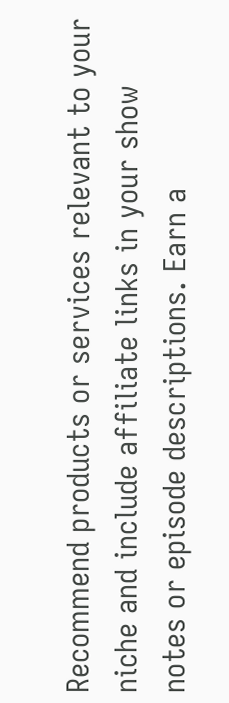Recommend products or services relevant to your niche and include affiliate links in your show notes or episode descriptions. Earn a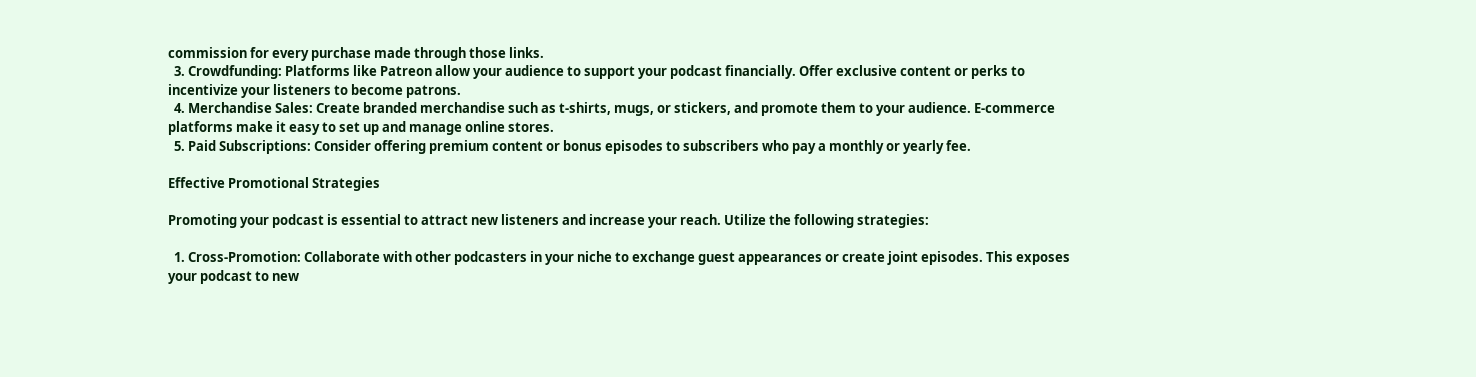commission for every purchase made through those links.
  3. Crowdfunding: Platforms like Patreon allow your audience to support your podcast financially. Offer exclusive content or perks to incentivize your listeners to become patrons.
  4. Merchandise Sales: Create branded merchandise such as t-shirts, mugs, or stickers, and promote them to your audience. E-commerce platforms make it easy to set up and manage online stores.
  5. Paid Subscriptions: Consider offering premium content or bonus episodes to subscribers who pay a monthly or yearly fee.

Effective Promotional Strategies

Promoting your podcast is essential to attract new listeners and increase your reach. Utilize the following strategies:

  1. Cross-Promotion: Collaborate with other podcasters in your niche to exchange guest appearances or create joint episodes. This exposes your podcast to new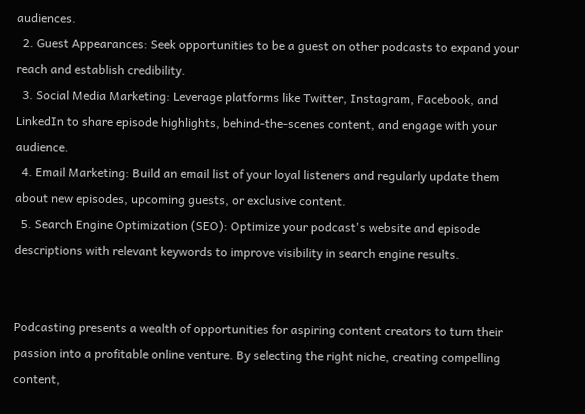audiences.
  2. Guest Appearances: Seek opportunities to be a guest on other podcasts to expand your reach and establish credibility.
  3. Social Media Marketing: Leverage platforms like Twitter, Instagram, Facebook, and LinkedIn to share episode highlights, behind-the-scenes content, and engage with your audience.
  4. Email Marketing: Build an email list of your loyal listeners and regularly update them about new episodes, upcoming guests, or exclusive content.
  5. Search Engine Optimization (SEO): Optimize your podcast's website and episode descriptions with relevant keywords to improve visibility in search engine results.


Podcasting presents a wealth of opportunities for aspiring content creators to turn their passion into a profitable online venture. By selecting the right niche, creating compelling content,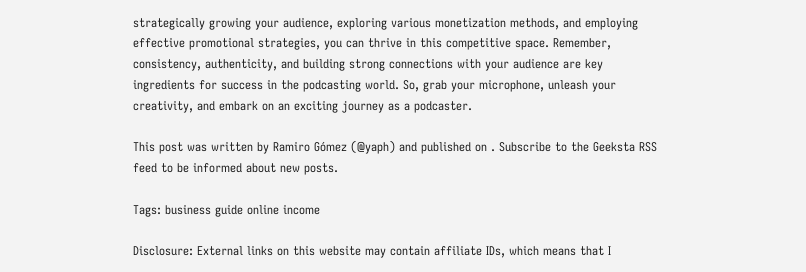strategically growing your audience, exploring various monetization methods, and employing effective promotional strategies, you can thrive in this competitive space. Remember, consistency, authenticity, and building strong connections with your audience are key ingredients for success in the podcasting world. So, grab your microphone, unleash your creativity, and embark on an exciting journey as a podcaster.

This post was written by Ramiro Gómez (@yaph) and published on . Subscribe to the Geeksta RSS feed to be informed about new posts.

Tags: business guide online income

Disclosure: External links on this website may contain affiliate IDs, which means that I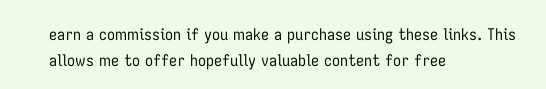earn a commission if you make a purchase using these links. This allows me to offer hopefully valuable content for free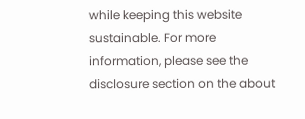while keeping this website sustainable. For more information, please see the disclosure section on the about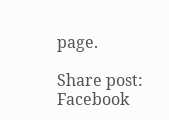page.

Share post: Facebook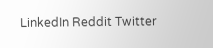LinkedIn Reddit Twitter